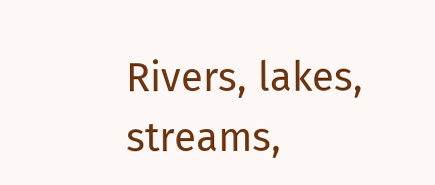Rivers, lakes, streams,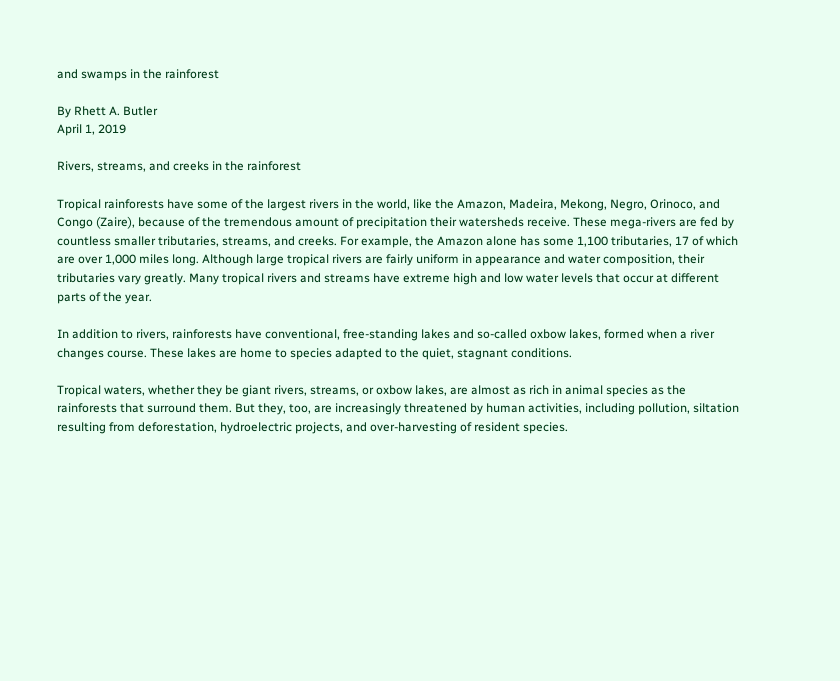and swamps in the rainforest

By Rhett A. Butler
April 1, 2019

Rivers, streams, and creeks in the rainforest

Tropical rainforests have some of the largest rivers in the world, like the Amazon, Madeira, Mekong, Negro, Orinoco, and Congo (Zaire), because of the tremendous amount of precipitation their watersheds receive. These mega-rivers are fed by countless smaller tributaries, streams, and creeks. For example, the Amazon alone has some 1,100 tributaries, 17 of which are over 1,000 miles long. Although large tropical rivers are fairly uniform in appearance and water composition, their tributaries vary greatly. Many tropical rivers and streams have extreme high and low water levels that occur at different parts of the year.

In addition to rivers, rainforests have conventional, free-standing lakes and so-called oxbow lakes, formed when a river changes course. These lakes are home to species adapted to the quiet, stagnant conditions.

Tropical waters, whether they be giant rivers, streams, or oxbow lakes, are almost as rich in animal species as the rainforests that surround them. But they, too, are increasingly threatened by human activities, including pollution, siltation resulting from deforestation, hydroelectric projects, and over-harvesting of resident species.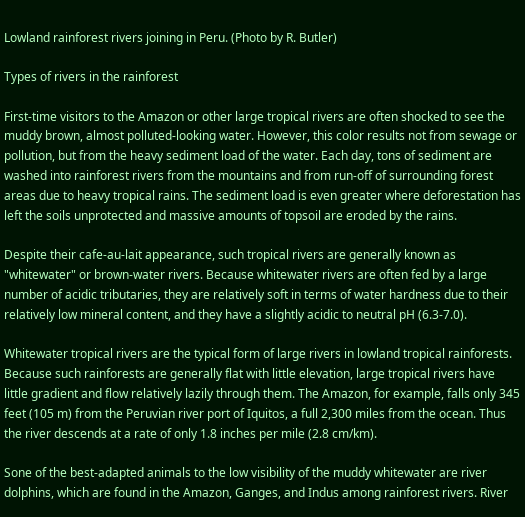Lowland rainforest rivers joining in Peru. (Photo by R. Butler)

Types of rivers in the rainforest

First-time visitors to the Amazon or other large tropical rivers are often shocked to see the muddy brown, almost polluted-looking water. However, this color results not from sewage or pollution, but from the heavy sediment load of the water. Each day, tons of sediment are washed into rainforest rivers from the mountains and from run-off of surrounding forest areas due to heavy tropical rains. The sediment load is even greater where deforestation has left the soils unprotected and massive amounts of topsoil are eroded by the rains.

Despite their cafe-au-lait appearance, such tropical rivers are generally known as "whitewater" or brown-water rivers. Because whitewater rivers are often fed by a large number of acidic tributaries, they are relatively soft in terms of water hardness due to their relatively low mineral content, and they have a slightly acidic to neutral pH (6.3-7.0).

Whitewater tropical rivers are the typical form of large rivers in lowland tropical rainforests. Because such rainforests are generally flat with little elevation, large tropical rivers have little gradient and flow relatively lazily through them. The Amazon, for example, falls only 345 feet (105 m) from the Peruvian river port of Iquitos, a full 2,300 miles from the ocean. Thus the river descends at a rate of only 1.8 inches per mile (2.8 cm/km).

Sone of the best-adapted animals to the low visibility of the muddy whitewater are river dolphins, which are found in the Amazon, Ganges, and Indus among rainforest rivers. River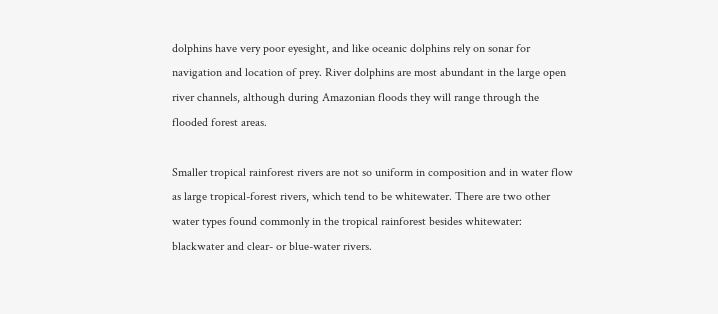dolphins have very poor eyesight, and like oceanic dolphins rely on sonar for navigation and location of prey. River dolphins are most abundant in the large open river channels, although during Amazonian floods they will range through the flooded forest areas.

Smaller tropical rainforest rivers are not so uniform in composition and in water flow as large tropical-forest rivers, which tend to be whitewater. There are two other water types found commonly in the tropical rainforest besides whitewater: blackwater and clear- or blue-water rivers.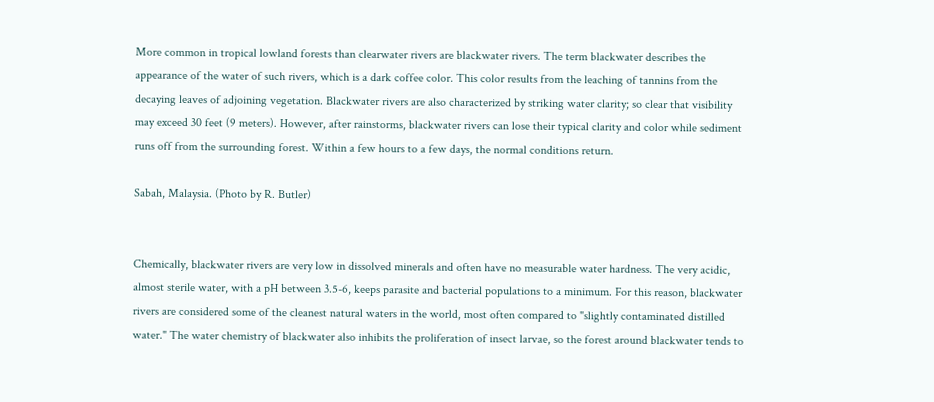More common in tropical lowland forests than clearwater rivers are blackwater rivers. The term blackwater describes the appearance of the water of such rivers, which is a dark coffee color. This color results from the leaching of tannins from the decaying leaves of adjoining vegetation. Blackwater rivers are also characterized by striking water clarity; so clear that visibility may exceed 30 feet (9 meters). However, after rainstorms, blackwater rivers can lose their typical clarity and color while sediment runs off from the surrounding forest. Within a few hours to a few days, the normal conditions return.

Sabah, Malaysia. (Photo by R. Butler)


Chemically, blackwater rivers are very low in dissolved minerals and often have no measurable water hardness. The very acidic, almost sterile water, with a pH between 3.5-6, keeps parasite and bacterial populations to a minimum. For this reason, blackwater rivers are considered some of the cleanest natural waters in the world, most often compared to "slightly contaminated distilled water." The water chemistry of blackwater also inhibits the proliferation of insect larvae, so the forest around blackwater tends to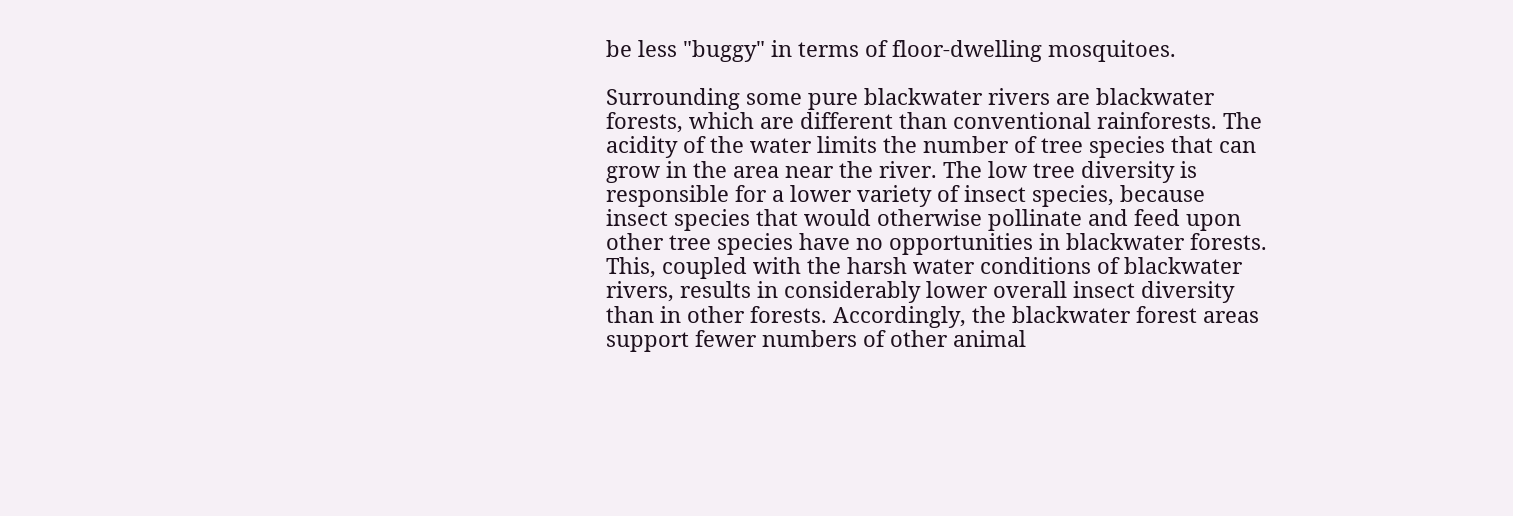be less "buggy" in terms of floor-dwelling mosquitoes.

Surrounding some pure blackwater rivers are blackwater forests, which are different than conventional rainforests. The acidity of the water limits the number of tree species that can grow in the area near the river. The low tree diversity is responsible for a lower variety of insect species, because insect species that would otherwise pollinate and feed upon other tree species have no opportunities in blackwater forests. This, coupled with the harsh water conditions of blackwater rivers, results in considerably lower overall insect diversity than in other forests. Accordingly, the blackwater forest areas support fewer numbers of other animal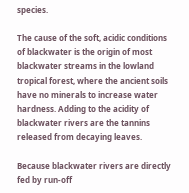species.

The cause of the soft, acidic conditions of blackwater is the origin of most blackwater streams in the lowland tropical forest, where the ancient soils have no minerals to increase water hardness. Adding to the acidity of blackwater rivers are the tannins released from decaying leaves.

Because blackwater rivers are directly fed by run-off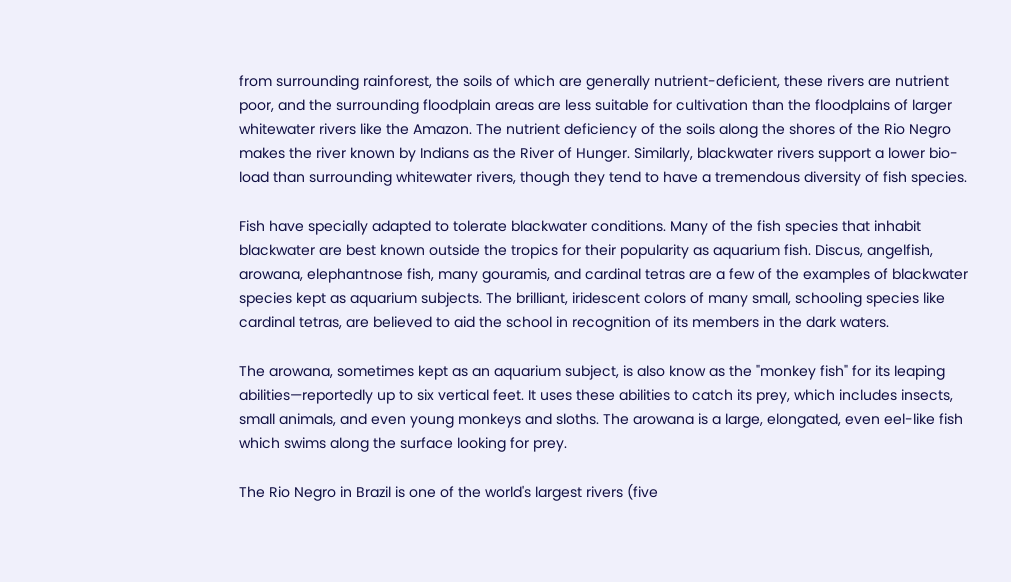from surrounding rainforest, the soils of which are generally nutrient-deficient, these rivers are nutrient poor, and the surrounding floodplain areas are less suitable for cultivation than the floodplains of larger whitewater rivers like the Amazon. The nutrient deficiency of the soils along the shores of the Rio Negro makes the river known by Indians as the River of Hunger. Similarly, blackwater rivers support a lower bio-load than surrounding whitewater rivers, though they tend to have a tremendous diversity of fish species.

Fish have specially adapted to tolerate blackwater conditions. Many of the fish species that inhabit blackwater are best known outside the tropics for their popularity as aquarium fish. Discus, angelfish, arowana, elephantnose fish, many gouramis, and cardinal tetras are a few of the examples of blackwater species kept as aquarium subjects. The brilliant, iridescent colors of many small, schooling species like cardinal tetras, are believed to aid the school in recognition of its members in the dark waters.

The arowana, sometimes kept as an aquarium subject, is also know as the "monkey fish" for its leaping abilities—reportedly up to six vertical feet. It uses these abilities to catch its prey, which includes insects, small animals, and even young monkeys and sloths. The arowana is a large, elongated, even eel-like fish which swims along the surface looking for prey.

The Rio Negro in Brazil is one of the world's largest rivers (five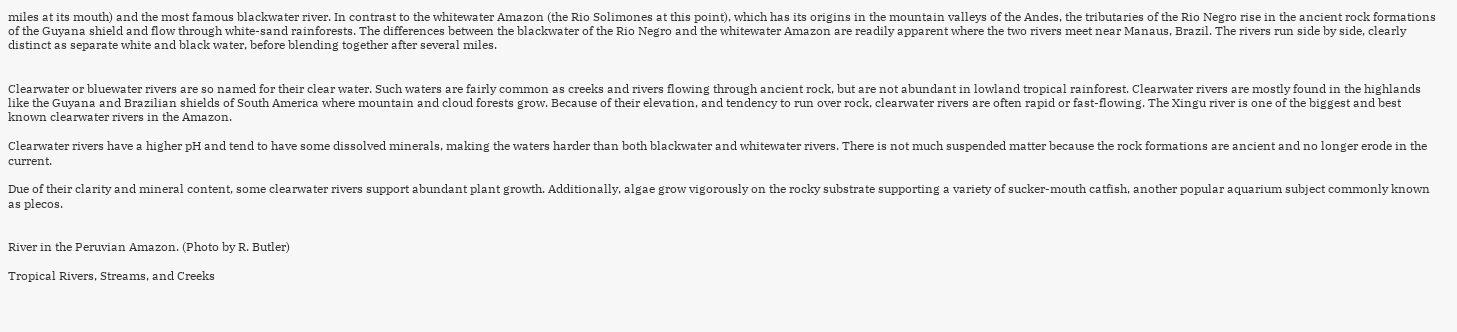miles at its mouth) and the most famous blackwater river. In contrast to the whitewater Amazon (the Rio Solimones at this point), which has its origins in the mountain valleys of the Andes, the tributaries of the Rio Negro rise in the ancient rock formations of the Guyana shield and flow through white-sand rainforests. The differences between the blackwater of the Rio Negro and the whitewater Amazon are readily apparent where the two rivers meet near Manaus, Brazil. The rivers run side by side, clearly distinct as separate white and black water, before blending together after several miles.


Clearwater or bluewater rivers are so named for their clear water. Such waters are fairly common as creeks and rivers flowing through ancient rock, but are not abundant in lowland tropical rainforest. Clearwater rivers are mostly found in the highlands like the Guyana and Brazilian shields of South America where mountain and cloud forests grow. Because of their elevation, and tendency to run over rock, clearwater rivers are often rapid or fast-flowing. The Xingu river is one of the biggest and best known clearwater rivers in the Amazon.

Clearwater rivers have a higher pH and tend to have some dissolved minerals, making the waters harder than both blackwater and whitewater rivers. There is not much suspended matter because the rock formations are ancient and no longer erode in the current.

Due of their clarity and mineral content, some clearwater rivers support abundant plant growth. Additionally, algae grow vigorously on the rocky substrate supporting a variety of sucker-mouth catfish, another popular aquarium subject commonly known as plecos.


River in the Peruvian Amazon. (Photo by R. Butler)

Tropical Rivers, Streams, and Creeks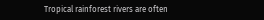Tropical rainforest rivers are often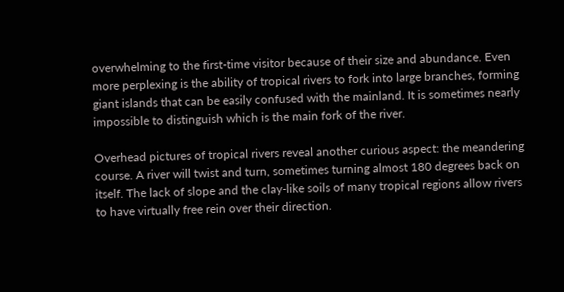overwhelming to the first-time visitor because of their size and abundance. Even more perplexing is the ability of tropical rivers to fork into large branches, forming giant islands that can be easily confused with the mainland. It is sometimes nearly impossible to distinguish which is the main fork of the river.

Overhead pictures of tropical rivers reveal another curious aspect: the meandering course. A river will twist and turn, sometimes turning almost 180 degrees back on itself. The lack of slope and the clay-like soils of many tropical regions allow rivers to have virtually free rein over their direction.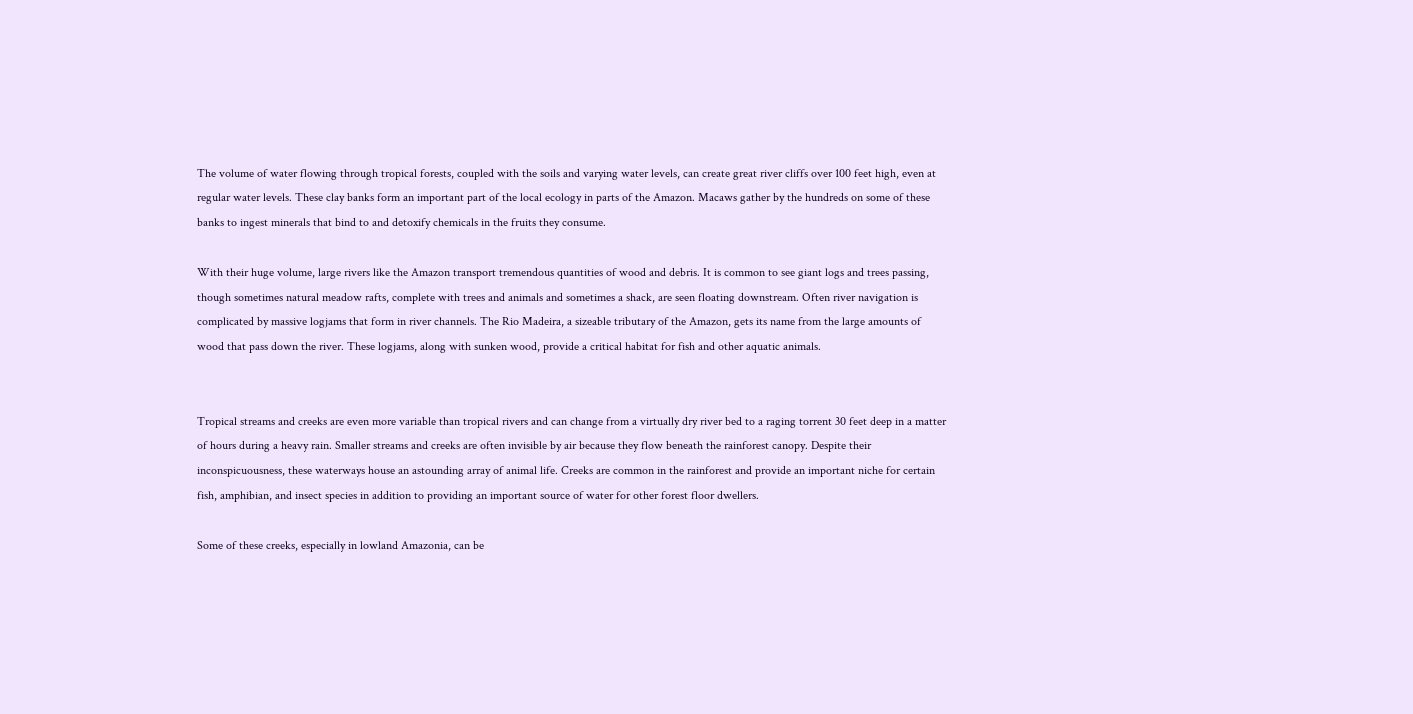The volume of water flowing through tropical forests, coupled with the soils and varying water levels, can create great river cliffs over 100 feet high, even at regular water levels. These clay banks form an important part of the local ecology in parts of the Amazon. Macaws gather by the hundreds on some of these banks to ingest minerals that bind to and detoxify chemicals in the fruits they consume.

With their huge volume, large rivers like the Amazon transport tremendous quantities of wood and debris. It is common to see giant logs and trees passing, though sometimes natural meadow rafts, complete with trees and animals and sometimes a shack, are seen floating downstream. Often river navigation is complicated by massive logjams that form in river channels. The Rio Madeira, a sizeable tributary of the Amazon, gets its name from the large amounts of wood that pass down the river. These logjams, along with sunken wood, provide a critical habitat for fish and other aquatic animals.


Tropical streams and creeks are even more variable than tropical rivers and can change from a virtually dry river bed to a raging torrent 30 feet deep in a matter of hours during a heavy rain. Smaller streams and creeks are often invisible by air because they flow beneath the rainforest canopy. Despite their inconspicuousness, these waterways house an astounding array of animal life. Creeks are common in the rainforest and provide an important niche for certain fish, amphibian, and insect species in addition to providing an important source of water for other forest floor dwellers.

Some of these creeks, especially in lowland Amazonia, can be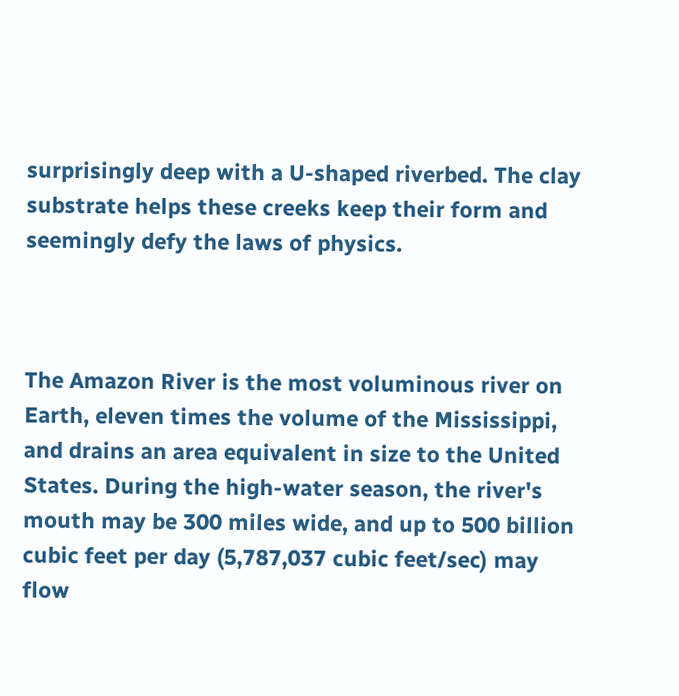surprisingly deep with a U-shaped riverbed. The clay substrate helps these creeks keep their form and seemingly defy the laws of physics.



The Amazon River is the most voluminous river on Earth, eleven times the volume of the Mississippi, and drains an area equivalent in size to the United States. During the high-water season, the river's mouth may be 300 miles wide, and up to 500 billion cubic feet per day (5,787,037 cubic feet/sec) may flow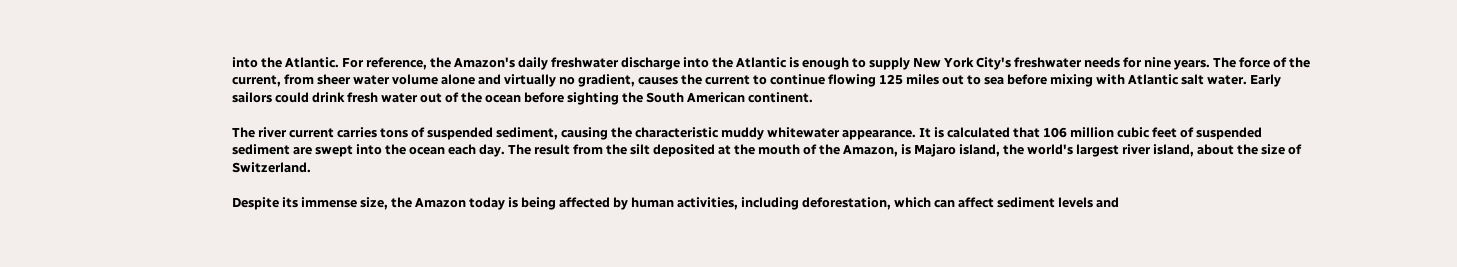into the Atlantic. For reference, the Amazon's daily freshwater discharge into the Atlantic is enough to supply New York City's freshwater needs for nine years. The force of the current, from sheer water volume alone and virtually no gradient, causes the current to continue flowing 125 miles out to sea before mixing with Atlantic salt water. Early sailors could drink fresh water out of the ocean before sighting the South American continent.

The river current carries tons of suspended sediment, causing the characteristic muddy whitewater appearance. It is calculated that 106 million cubic feet of suspended sediment are swept into the ocean each day. The result from the silt deposited at the mouth of the Amazon, is Majaro island, the world's largest river island, about the size of Switzerland.

Despite its immense size, the Amazon today is being affected by human activities, including deforestation, which can affect sediment levels and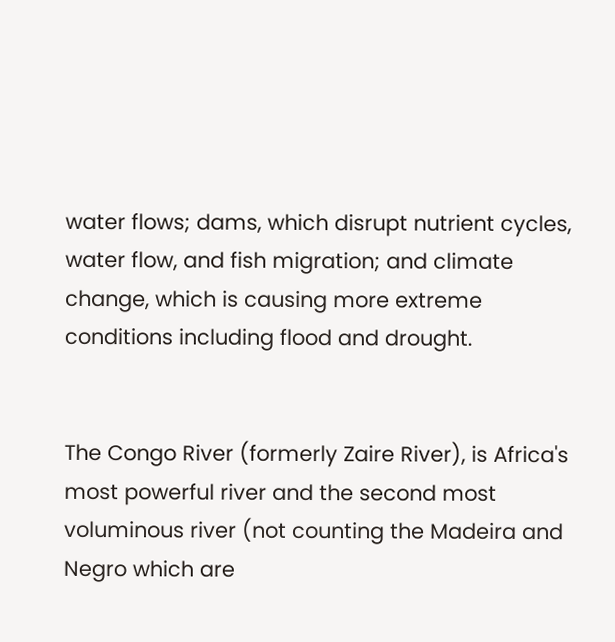water flows; dams, which disrupt nutrient cycles, water flow, and fish migration; and climate change, which is causing more extreme conditions including flood and drought.


The Congo River (formerly Zaire River), is Africa's most powerful river and the second most voluminous river (not counting the Madeira and Negro which are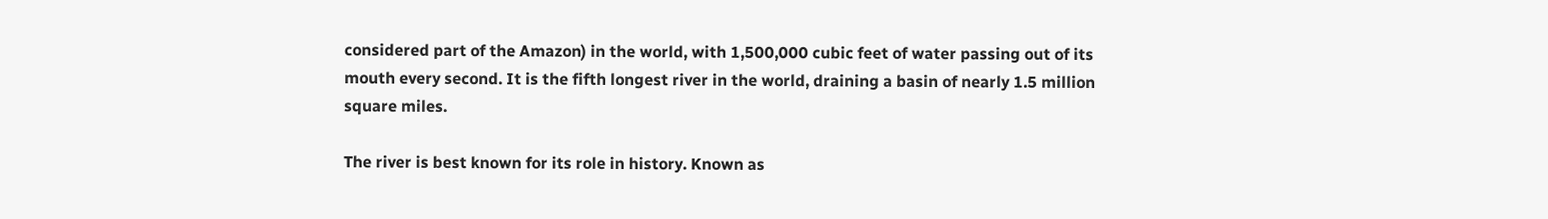considered part of the Amazon) in the world, with 1,500,000 cubic feet of water passing out of its mouth every second. It is the fifth longest river in the world, draining a basin of nearly 1.5 million square miles.

The river is best known for its role in history. Known as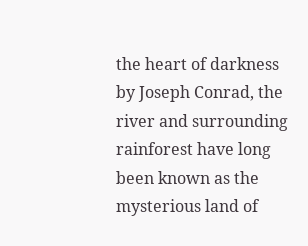the heart of darkness by Joseph Conrad, the river and surrounding rainforest have long been known as the mysterious land of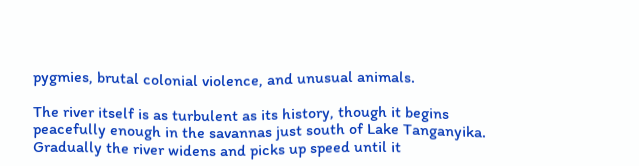pygmies, brutal colonial violence, and unusual animals.

The river itself is as turbulent as its history, though it begins peacefully enough in the savannas just south of Lake Tanganyika. Gradually the river widens and picks up speed until it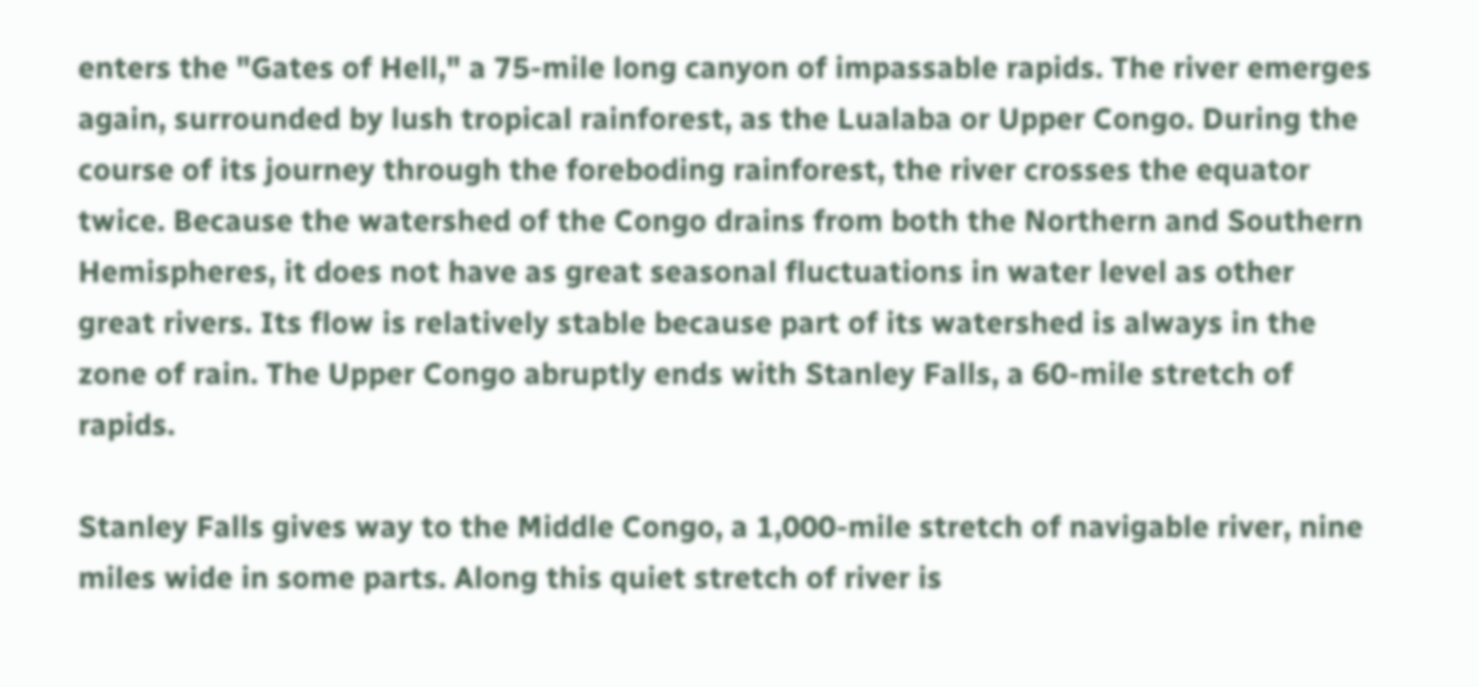enters the "Gates of Hell," a 75-mile long canyon of impassable rapids. The river emerges again, surrounded by lush tropical rainforest, as the Lualaba or Upper Congo. During the course of its journey through the foreboding rainforest, the river crosses the equator twice. Because the watershed of the Congo drains from both the Northern and Southern Hemispheres, it does not have as great seasonal fluctuations in water level as other great rivers. Its flow is relatively stable because part of its watershed is always in the zone of rain. The Upper Congo abruptly ends with Stanley Falls, a 60-mile stretch of rapids.

Stanley Falls gives way to the Middle Congo, a 1,000-mile stretch of navigable river, nine miles wide in some parts. Along this quiet stretch of river is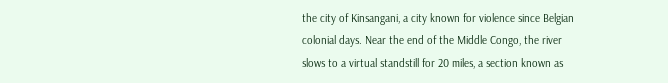the city of Kinsangani, a city known for violence since Belgian colonial days. Near the end of the Middle Congo, the river slows to a virtual standstill for 20 miles, a section known as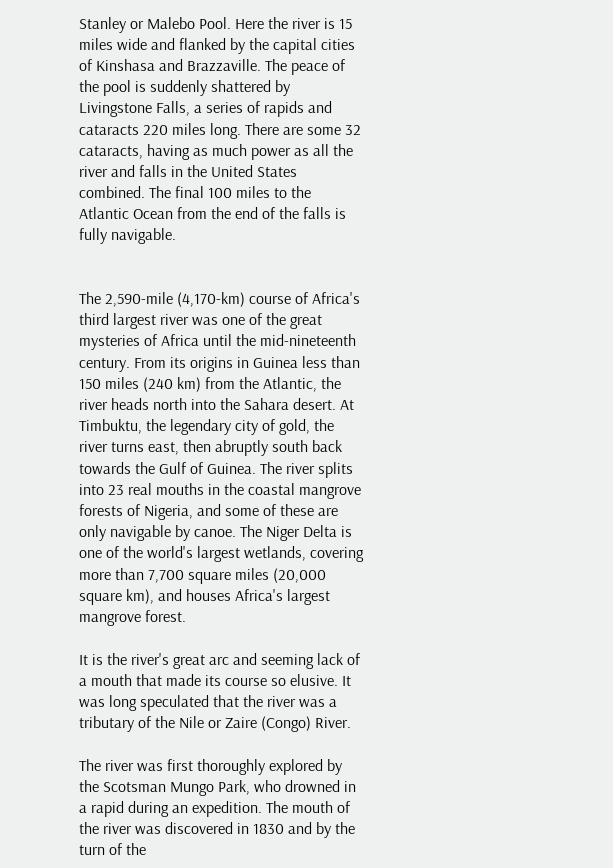Stanley or Malebo Pool. Here the river is 15 miles wide and flanked by the capital cities of Kinshasa and Brazzaville. The peace of the pool is suddenly shattered by Livingstone Falls, a series of rapids and cataracts 220 miles long. There are some 32 cataracts, having as much power as all the river and falls in the United States combined. The final 100 miles to the Atlantic Ocean from the end of the falls is fully navigable.


The 2,590-mile (4,170-km) course of Africa's third largest river was one of the great mysteries of Africa until the mid-nineteenth century. From its origins in Guinea less than 150 miles (240 km) from the Atlantic, the river heads north into the Sahara desert. At Timbuktu, the legendary city of gold, the river turns east, then abruptly south back towards the Gulf of Guinea. The river splits into 23 real mouths in the coastal mangrove forests of Nigeria, and some of these are only navigable by canoe. The Niger Delta is one of the world's largest wetlands, covering more than 7,700 square miles (20,000 square km), and houses Africa's largest mangrove forest.

It is the river's great arc and seeming lack of a mouth that made its course so elusive. It was long speculated that the river was a tributary of the Nile or Zaire (Congo) River.

The river was first thoroughly explored by the Scotsman Mungo Park, who drowned in a rapid during an expedition. The mouth of the river was discovered in 1830 and by the turn of the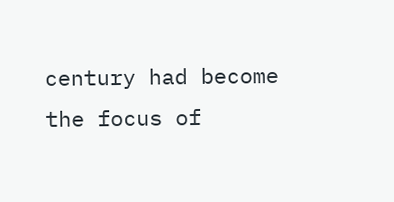century had become the focus of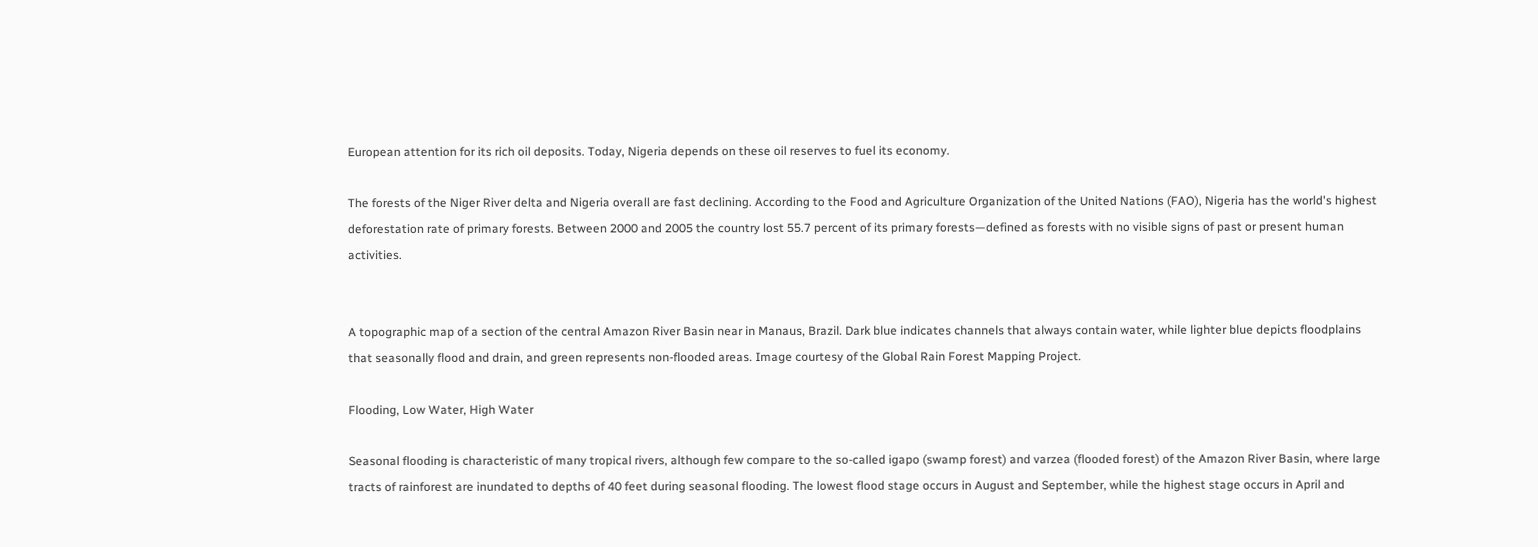European attention for its rich oil deposits. Today, Nigeria depends on these oil reserves to fuel its economy.

The forests of the Niger River delta and Nigeria overall are fast declining. According to the Food and Agriculture Organization of the United Nations (FAO), Nigeria has the world's highest deforestation rate of primary forests. Between 2000 and 2005 the country lost 55.7 percent of its primary forests—defined as forests with no visible signs of past or present human activities.


A topographic map of a section of the central Amazon River Basin near in Manaus, Brazil. Dark blue indicates channels that always contain water, while lighter blue depicts floodplains that seasonally flood and drain, and green represents non-flooded areas. Image courtesy of the Global Rain Forest Mapping Project.

Flooding, Low Water, High Water

Seasonal flooding is characteristic of many tropical rivers, although few compare to the so-called igapo (swamp forest) and varzea (flooded forest) of the Amazon River Basin, where large tracts of rainforest are inundated to depths of 40 feet during seasonal flooding. The lowest flood stage occurs in August and September, while the highest stage occurs in April and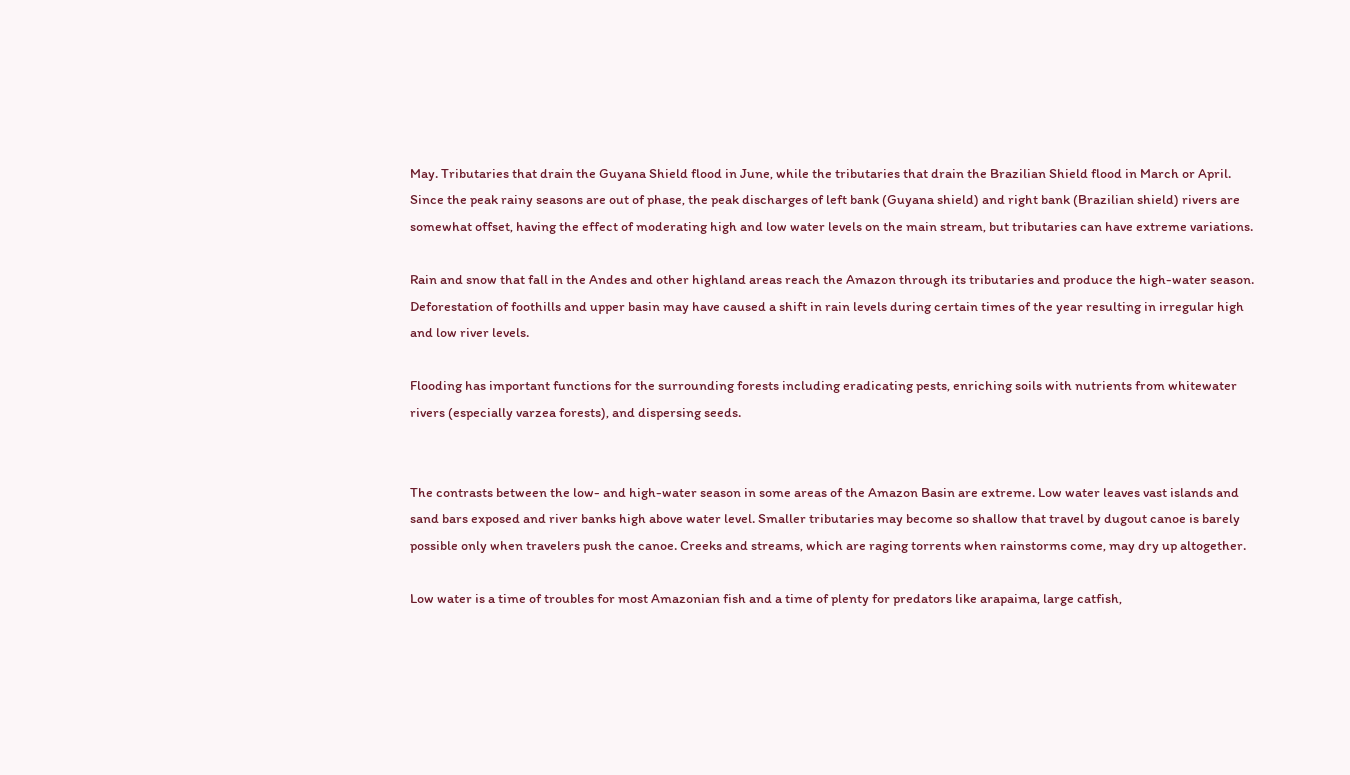May. Tributaries that drain the Guyana Shield flood in June, while the tributaries that drain the Brazilian Shield flood in March or April. Since the peak rainy seasons are out of phase, the peak discharges of left bank (Guyana shield) and right bank (Brazilian shield) rivers are somewhat offset, having the effect of moderating high and low water levels on the main stream, but tributaries can have extreme variations.

Rain and snow that fall in the Andes and other highland areas reach the Amazon through its tributaries and produce the high-water season. Deforestation of foothills and upper basin may have caused a shift in rain levels during certain times of the year resulting in irregular high and low river levels.

Flooding has important functions for the surrounding forests including eradicating pests, enriching soils with nutrients from whitewater rivers (especially varzea forests), and dispersing seeds.


The contrasts between the low- and high-water season in some areas of the Amazon Basin are extreme. Low water leaves vast islands and sand bars exposed and river banks high above water level. Smaller tributaries may become so shallow that travel by dugout canoe is barely possible only when travelers push the canoe. Creeks and streams, which are raging torrents when rainstorms come, may dry up altogether.

Low water is a time of troubles for most Amazonian fish and a time of plenty for predators like arapaima, large catfish,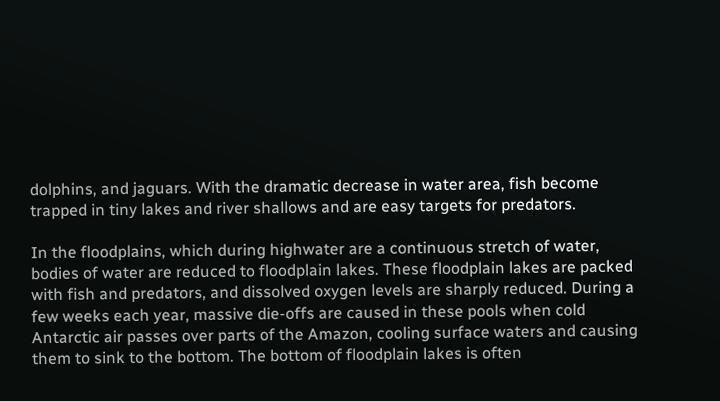dolphins, and jaguars. With the dramatic decrease in water area, fish become trapped in tiny lakes and river shallows and are easy targets for predators.

In the floodplains, which during highwater are a continuous stretch of water, bodies of water are reduced to floodplain lakes. These floodplain lakes are packed with fish and predators, and dissolved oxygen levels are sharply reduced. During a few weeks each year, massive die-offs are caused in these pools when cold Antarctic air passes over parts of the Amazon, cooling surface waters and causing them to sink to the bottom. The bottom of floodplain lakes is often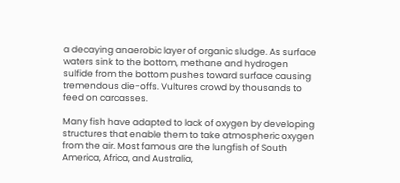a decaying anaerobic layer of organic sludge. As surface waters sink to the bottom, methane and hydrogen sulfide from the bottom pushes toward surface causing tremendous die-offs. Vultures crowd by thousands to feed on carcasses.

Many fish have adapted to lack of oxygen by developing structures that enable them to take atmospheric oxygen from the air. Most famous are the lungfish of South America, Africa, and Australia,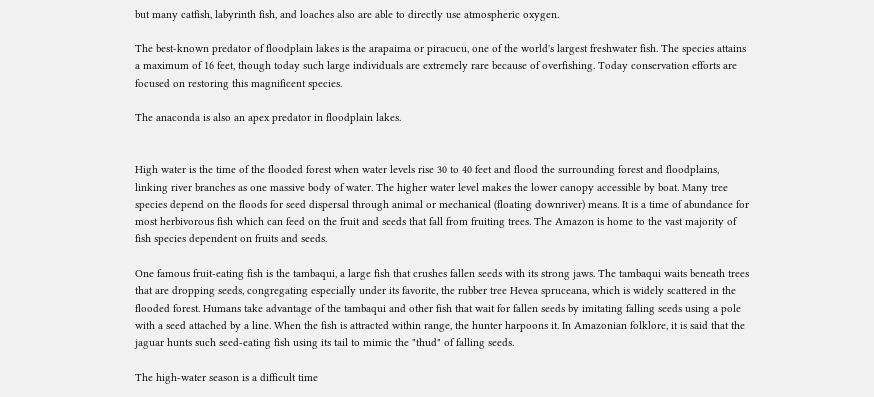but many catfish, labyrinth fish, and loaches also are able to directly use atmospheric oxygen.

The best-known predator of floodplain lakes is the arapaima or piracucu, one of the world's largest freshwater fish. The species attains a maximum of 16 feet, though today such large individuals are extremely rare because of overfishing. Today conservation efforts are focused on restoring this magnificent species.

The anaconda is also an apex predator in floodplain lakes.


High water is the time of the flooded forest when water levels rise 30 to 40 feet and flood the surrounding forest and floodplains, linking river branches as one massive body of water. The higher water level makes the lower canopy accessible by boat. Many tree species depend on the floods for seed dispersal through animal or mechanical (floating downriver) means. It is a time of abundance for most herbivorous fish which can feed on the fruit and seeds that fall from fruiting trees. The Amazon is home to the vast majority of fish species dependent on fruits and seeds.

One famous fruit-eating fish is the tambaqui, a large fish that crushes fallen seeds with its strong jaws. The tambaqui waits beneath trees that are dropping seeds, congregating especially under its favorite, the rubber tree Hevea spruceana, which is widely scattered in the flooded forest. Humans take advantage of the tambaqui and other fish that wait for fallen seeds by imitating falling seeds using a pole with a seed attached by a line. When the fish is attracted within range, the hunter harpoons it. In Amazonian folklore, it is said that the jaguar hunts such seed-eating fish using its tail to mimic the "thud" of falling seeds.

The high-water season is a difficult time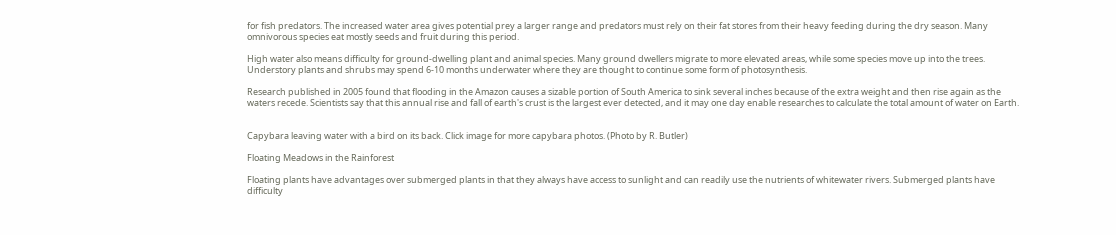for fish predators. The increased water area gives potential prey a larger range and predators must rely on their fat stores from their heavy feeding during the dry season. Many omnivorous species eat mostly seeds and fruit during this period.

High water also means difficulty for ground-dwelling plant and animal species. Many ground dwellers migrate to more elevated areas, while some species move up into the trees. Understory plants and shrubs may spend 6-10 months underwater where they are thought to continue some form of photosynthesis.

Research published in 2005 found that flooding in the Amazon causes a sizable portion of South America to sink several inches because of the extra weight and then rise again as the waters recede. Scientists say that this annual rise and fall of earth's crust is the largest ever detected, and it may one day enable researches to calculate the total amount of water on Earth.


Capybara leaving water with a bird on its back. Click image for more capybara photos. (Photo by R. Butler)

Floating Meadows in the Rainforest

Floating plants have advantages over submerged plants in that they always have access to sunlight and can readily use the nutrients of whitewater rivers. Submerged plants have difficulty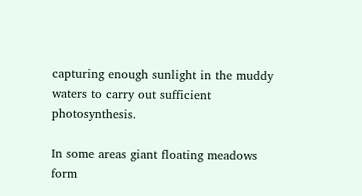capturing enough sunlight in the muddy waters to carry out sufficient photosynthesis.

In some areas giant floating meadows form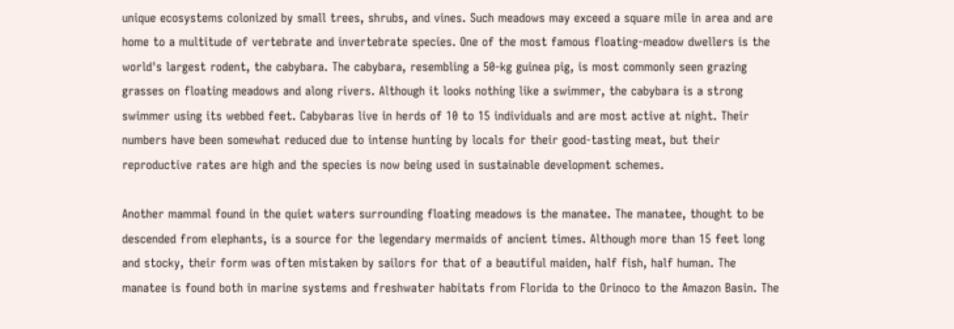unique ecosystems colonized by small trees, shrubs, and vines. Such meadows may exceed a square mile in area and are home to a multitude of vertebrate and invertebrate species. One of the most famous floating-meadow dwellers is the world's largest rodent, the cabybara. The cabybara, resembling a 50-kg guinea pig, is most commonly seen grazing grasses on floating meadows and along rivers. Although it looks nothing like a swimmer, the cabybara is a strong swimmer using its webbed feet. Cabybaras live in herds of 10 to 15 individuals and are most active at night. Their numbers have been somewhat reduced due to intense hunting by locals for their good-tasting meat, but their reproductive rates are high and the species is now being used in sustainable development schemes.

Another mammal found in the quiet waters surrounding floating meadows is the manatee. The manatee, thought to be descended from elephants, is a source for the legendary mermaids of ancient times. Although more than 15 feet long and stocky, their form was often mistaken by sailors for that of a beautiful maiden, half fish, half human. The manatee is found both in marine systems and freshwater habitats from Florida to the Orinoco to the Amazon Basin. The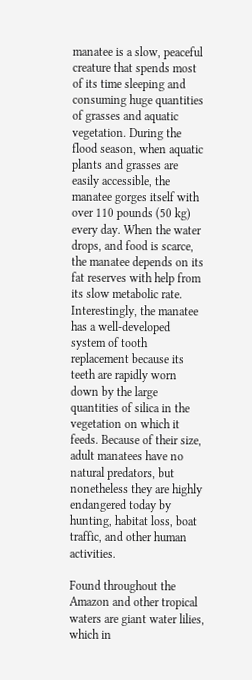manatee is a slow, peaceful creature that spends most of its time sleeping and consuming huge quantities of grasses and aquatic vegetation. During the flood season, when aquatic plants and grasses are easily accessible, the manatee gorges itself with over 110 pounds (50 kg) every day. When the water drops, and food is scarce, the manatee depends on its fat reserves with help from its slow metabolic rate. Interestingly, the manatee has a well-developed system of tooth replacement because its teeth are rapidly worn down by the large quantities of silica in the vegetation on which it feeds. Because of their size, adult manatees have no natural predators, but nonetheless they are highly endangered today by hunting, habitat loss, boat traffic, and other human activities.

Found throughout the Amazon and other tropical waters are giant water lilies, which in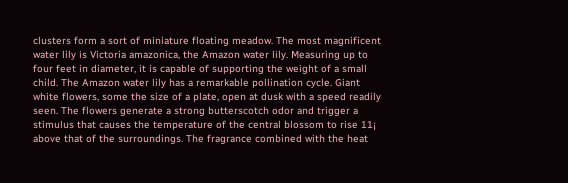clusters form a sort of miniature floating meadow. The most magnificent water lily is Victoria amazonica, the Amazon water lily. Measuring up to four feet in diameter, it is capable of supporting the weight of a small child. The Amazon water lily has a remarkable pollination cycle. Giant white flowers, some the size of a plate, open at dusk with a speed readily seen. The flowers generate a strong butterscotch odor and trigger a stimulus that causes the temperature of the central blossom to rise 11¡ above that of the surroundings. The fragrance combined with the heat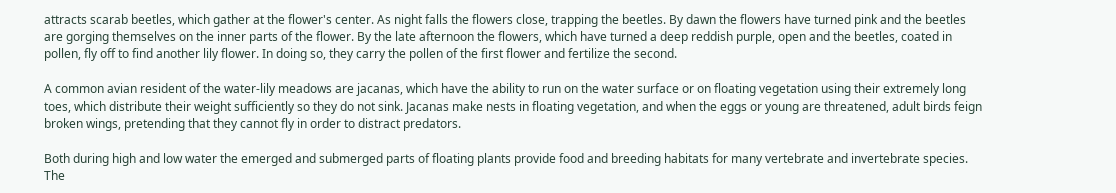attracts scarab beetles, which gather at the flower's center. As night falls the flowers close, trapping the beetles. By dawn the flowers have turned pink and the beetles are gorging themselves on the inner parts of the flower. By the late afternoon the flowers, which have turned a deep reddish purple, open and the beetles, coated in pollen, fly off to find another lily flower. In doing so, they carry the pollen of the first flower and fertilize the second.

A common avian resident of the water-lily meadows are jacanas, which have the ability to run on the water surface or on floating vegetation using their extremely long toes, which distribute their weight sufficiently so they do not sink. Jacanas make nests in floating vegetation, and when the eggs or young are threatened, adult birds feign broken wings, pretending that they cannot fly in order to distract predators.

Both during high and low water the emerged and submerged parts of floating plants provide food and breeding habitats for many vertebrate and invertebrate species. The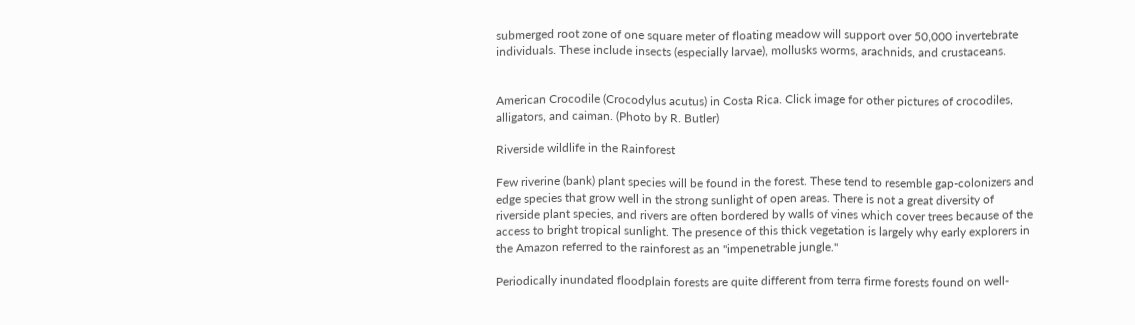submerged root zone of one square meter of floating meadow will support over 50,000 invertebrate individuals. These include insects (especially larvae), mollusks worms, arachnids, and crustaceans.


American Crocodile (Crocodylus acutus) in Costa Rica. Click image for other pictures of crocodiles, alligators, and caiman. (Photo by R. Butler)

Riverside wildlife in the Rainforest

Few riverine (bank) plant species will be found in the forest. These tend to resemble gap-colonizers and edge species that grow well in the strong sunlight of open areas. There is not a great diversity of riverside plant species, and rivers are often bordered by walls of vines which cover trees because of the access to bright tropical sunlight. The presence of this thick vegetation is largely why early explorers in the Amazon referred to the rainforest as an "impenetrable jungle."

Periodically inundated floodplain forests are quite different from terra firme forests found on well-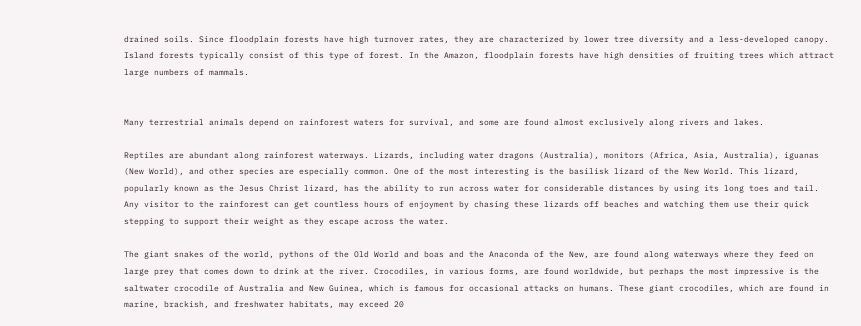drained soils. Since floodplain forests have high turnover rates, they are characterized by lower tree diversity and a less-developed canopy. Island forests typically consist of this type of forest. In the Amazon, floodplain forests have high densities of fruiting trees which attract large numbers of mammals.


Many terrestrial animals depend on rainforest waters for survival, and some are found almost exclusively along rivers and lakes.

Reptiles are abundant along rainforest waterways. Lizards, including water dragons (Australia), monitors (Africa, Asia, Australia), iguanas (New World), and other species are especially common. One of the most interesting is the basilisk lizard of the New World. This lizard, popularly known as the Jesus Christ lizard, has the ability to run across water for considerable distances by using its long toes and tail. Any visitor to the rainforest can get countless hours of enjoyment by chasing these lizards off beaches and watching them use their quick stepping to support their weight as they escape across the water.

The giant snakes of the world, pythons of the Old World and boas and the Anaconda of the New, are found along waterways where they feed on large prey that comes down to drink at the river. Crocodiles, in various forms, are found worldwide, but perhaps the most impressive is the saltwater crocodile of Australia and New Guinea, which is famous for occasional attacks on humans. These giant crocodiles, which are found in marine, brackish, and freshwater habitats, may exceed 20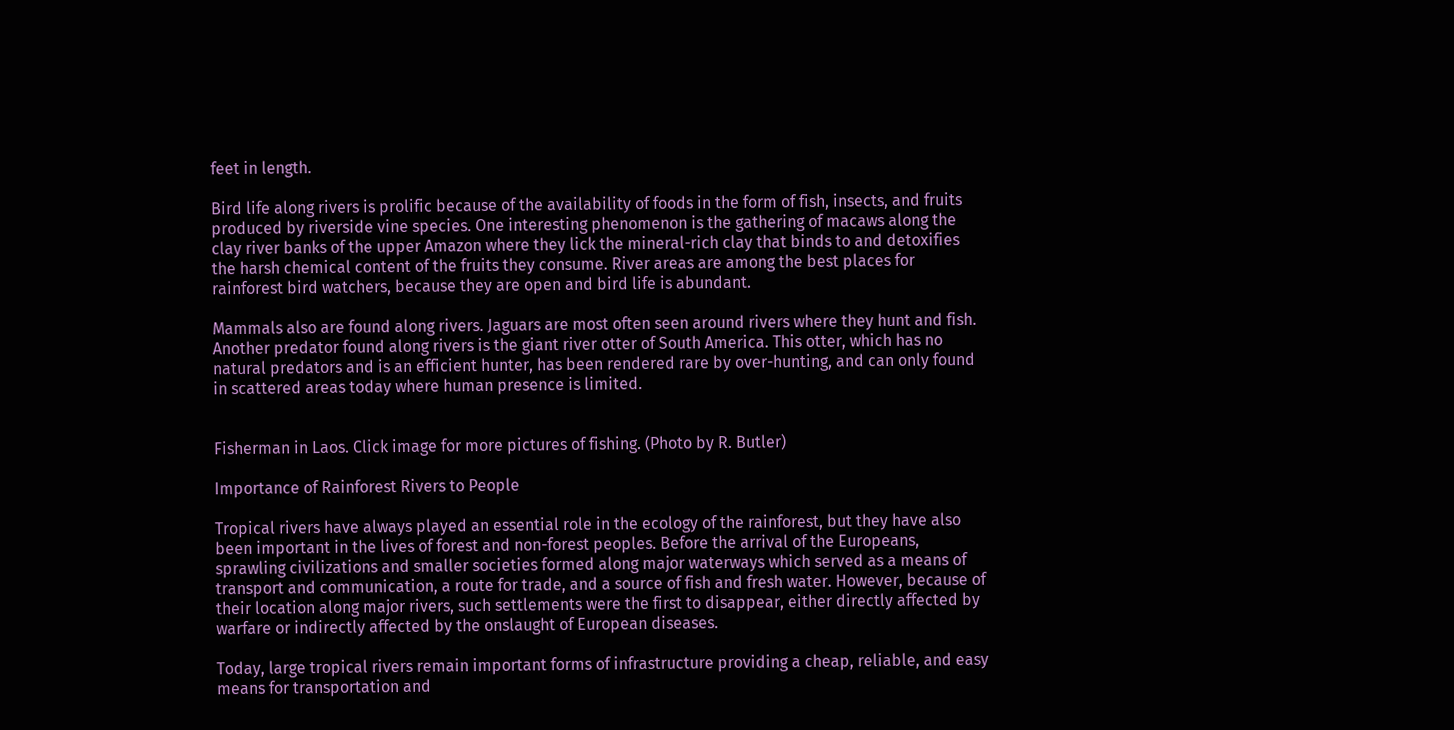feet in length.

Bird life along rivers is prolific because of the availability of foods in the form of fish, insects, and fruits produced by riverside vine species. One interesting phenomenon is the gathering of macaws along the clay river banks of the upper Amazon where they lick the mineral-rich clay that binds to and detoxifies the harsh chemical content of the fruits they consume. River areas are among the best places for rainforest bird watchers, because they are open and bird life is abundant.

Mammals also are found along rivers. Jaguars are most often seen around rivers where they hunt and fish. Another predator found along rivers is the giant river otter of South America. This otter, which has no natural predators and is an efficient hunter, has been rendered rare by over-hunting, and can only found in scattered areas today where human presence is limited.


Fisherman in Laos. Click image for more pictures of fishing. (Photo by R. Butler)

Importance of Rainforest Rivers to People

Tropical rivers have always played an essential role in the ecology of the rainforest, but they have also been important in the lives of forest and non-forest peoples. Before the arrival of the Europeans, sprawling civilizations and smaller societies formed along major waterways which served as a means of transport and communication, a route for trade, and a source of fish and fresh water. However, because of their location along major rivers, such settlements were the first to disappear, either directly affected by warfare or indirectly affected by the onslaught of European diseases.

Today, large tropical rivers remain important forms of infrastructure providing a cheap, reliable, and easy means for transportation and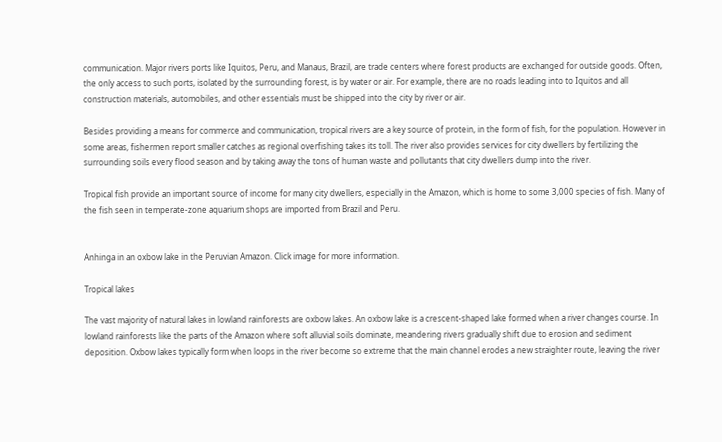communication. Major rivers ports like Iquitos, Peru, and Manaus, Brazil, are trade centers where forest products are exchanged for outside goods. Often, the only access to such ports, isolated by the surrounding forest, is by water or air. For example, there are no roads leading into to Iquitos and all construction materials, automobiles, and other essentials must be shipped into the city by river or air.

Besides providing a means for commerce and communication, tropical rivers are a key source of protein, in the form of fish, for the population. However in some areas, fishermen report smaller catches as regional overfishing takes its toll. The river also provides services for city dwellers by fertilizing the surrounding soils every flood season and by taking away the tons of human waste and pollutants that city dwellers dump into the river.

Tropical fish provide an important source of income for many city dwellers, especially in the Amazon, which is home to some 3,000 species of fish. Many of the fish seen in temperate-zone aquarium shops are imported from Brazil and Peru.


Anhinga in an oxbow lake in the Peruvian Amazon. Click image for more information.

Tropical lakes

The vast majority of natural lakes in lowland rainforests are oxbow lakes. An oxbow lake is a crescent-shaped lake formed when a river changes course. In lowland rainforests like the parts of the Amazon where soft alluvial soils dominate, meandering rivers gradually shift due to erosion and sediment deposition. Oxbow lakes typically form when loops in the river become so extreme that the main channel erodes a new straighter route, leaving the river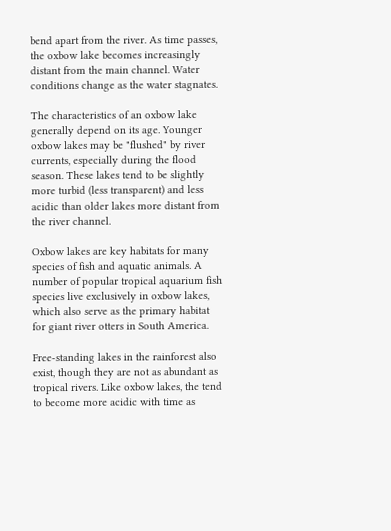bend apart from the river. As time passes, the oxbow lake becomes increasingly distant from the main channel. Water conditions change as the water stagnates.

The characteristics of an oxbow lake generally depend on its age. Younger oxbow lakes may be "flushed" by river currents, especially during the flood season. These lakes tend to be slightly more turbid (less transparent) and less acidic than older lakes more distant from the river channel.

Oxbow lakes are key habitats for many species of fish and aquatic animals. A number of popular tropical aquarium fish species live exclusively in oxbow lakes, which also serve as the primary habitat for giant river otters in South America.

Free-standing lakes in the rainforest also exist, though they are not as abundant as tropical rivers. Like oxbow lakes, the tend to become more acidic with time as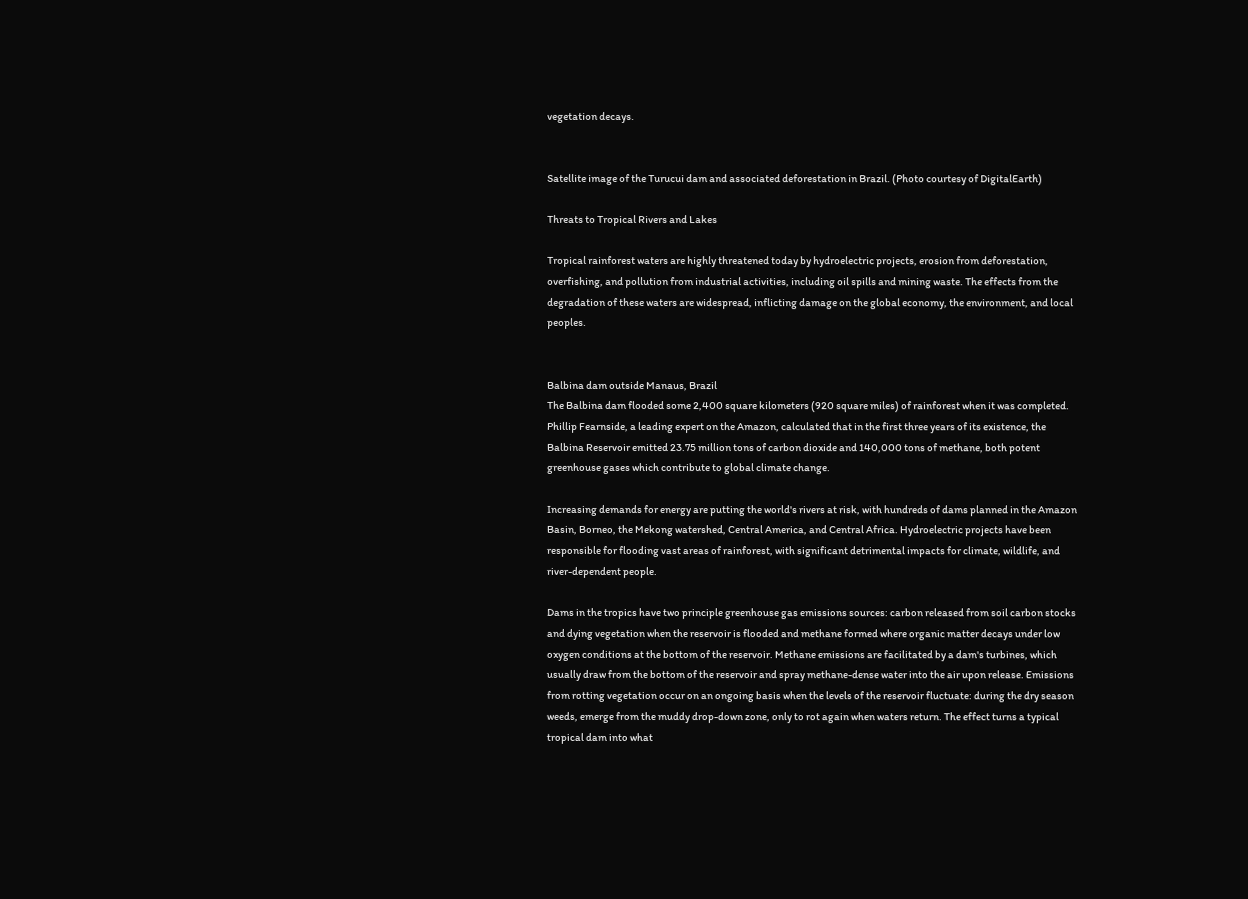vegetation decays.


Satellite image of the Turucui dam and associated deforestation in Brazil. (Photo courtesy of DigitalEarth)

Threats to Tropical Rivers and Lakes

Tropical rainforest waters are highly threatened today by hydroelectric projects, erosion from deforestation, overfishing, and pollution from industrial activities, including oil spills and mining waste. The effects from the degradation of these waters are widespread, inflicting damage on the global economy, the environment, and local peoples.


Balbina dam outside Manaus, Brazil
The Balbina dam flooded some 2,400 square kilometers (920 square miles) of rainforest when it was completed. Phillip Fearnside, a leading expert on the Amazon, calculated that in the first three years of its existence, the Balbina Reservoir emitted 23.75 million tons of carbon dioxide and 140,000 tons of methane, both potent greenhouse gases which contribute to global climate change.

Increasing demands for energy are putting the world's rivers at risk, with hundreds of dams planned in the Amazon Basin, Borneo, the Mekong watershed, Central America, and Central Africa. Hydroelectric projects have been responsible for flooding vast areas of rainforest, with significant detrimental impacts for climate, wildlife, and river-dependent people.

Dams in the tropics have two principle greenhouse gas emissions sources: carbon released from soil carbon stocks and dying vegetation when the reservoir is flooded and methane formed where organic matter decays under low oxygen conditions at the bottom of the reservoir. Methane emissions are facilitated by a dam's turbines, which usually draw from the bottom of the reservoir and spray methane-dense water into the air upon release. Emissions from rotting vegetation occur on an ongoing basis when the levels of the reservoir fluctuate: during the dry season weeds, emerge from the muddy drop-down zone, only to rot again when waters return. The effect turns a typical tropical dam into what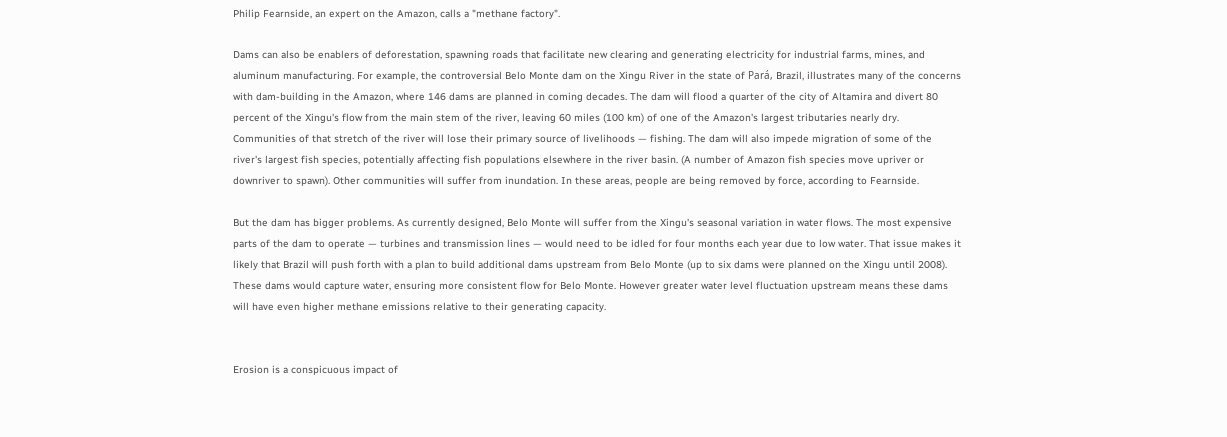Philip Fearnside, an expert on the Amazon, calls a "methane factory".

Dams can also be enablers of deforestation, spawning roads that facilitate new clearing and generating electricity for industrial farms, mines, and aluminum manufacturing. For example, the controversial Belo Monte dam on the Xingu River in the state of Pará, Brazil, illustrates many of the concerns with dam-building in the Amazon, where 146 dams are planned in coming decades. The dam will flood a quarter of the city of Altamira and divert 80 percent of the Xingu's flow from the main stem of the river, leaving 60 miles (100 km) of one of the Amazon's largest tributaries nearly dry. Communities of that stretch of the river will lose their primary source of livelihoods — fishing. The dam will also impede migration of some of the river's largest fish species, potentially affecting fish populations elsewhere in the river basin. (A number of Amazon fish species move upriver or downriver to spawn). Other communities will suffer from inundation. In these areas, people are being removed by force, according to Fearnside.

But the dam has bigger problems. As currently designed, Belo Monte will suffer from the Xingu's seasonal variation in water flows. The most expensive parts of the dam to operate — turbines and transmission lines — would need to be idled for four months each year due to low water. That issue makes it likely that Brazil will push forth with a plan to build additional dams upstream from Belo Monte (up to six dams were planned on the Xingu until 2008). These dams would capture water, ensuring more consistent flow for Belo Monte. However greater water level fluctuation upstream means these dams will have even higher methane emissions relative to their generating capacity.


Erosion is a conspicuous impact of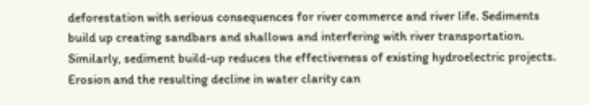deforestation with serious consequences for river commerce and river life. Sediments build up creating sandbars and shallows and interfering with river transportation. Similarly, sediment build-up reduces the effectiveness of existing hydroelectric projects. Erosion and the resulting decline in water clarity can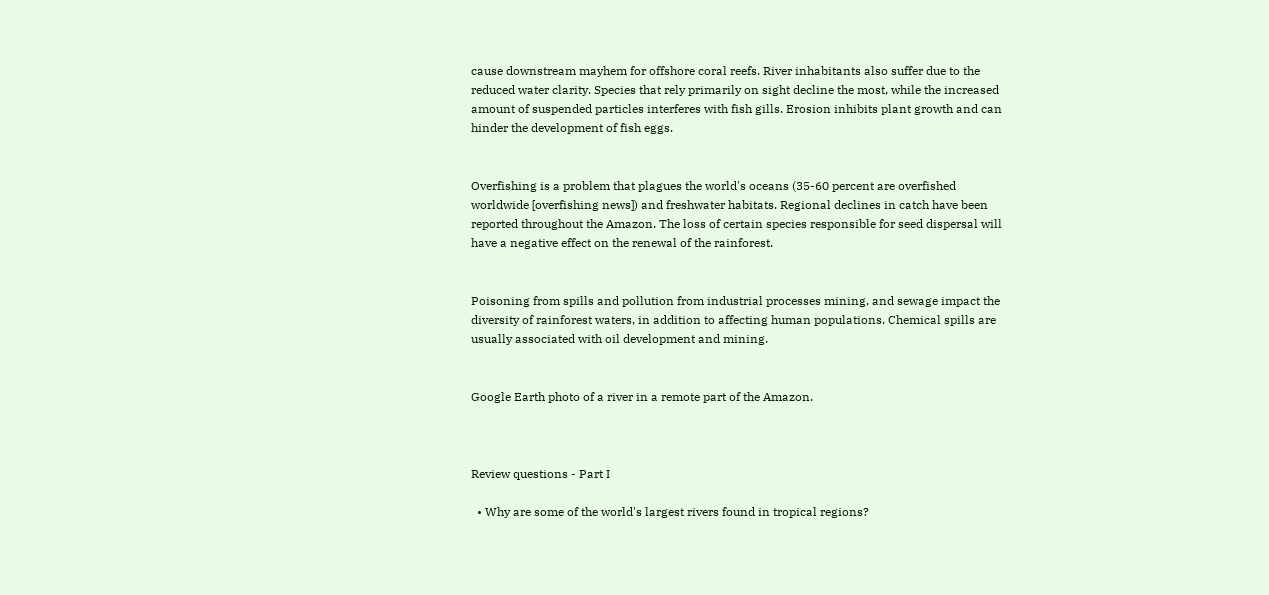cause downstream mayhem for offshore coral reefs. River inhabitants also suffer due to the reduced water clarity. Species that rely primarily on sight decline the most, while the increased amount of suspended particles interferes with fish gills. Erosion inhibits plant growth and can hinder the development of fish eggs.


Overfishing is a problem that plagues the world's oceans (35-60 percent are overfished worldwide [overfishing news]) and freshwater habitats. Regional declines in catch have been reported throughout the Amazon. The loss of certain species responsible for seed dispersal will have a negative effect on the renewal of the rainforest.


Poisoning from spills and pollution from industrial processes mining, and sewage impact the diversity of rainforest waters, in addition to affecting human populations. Chemical spills are usually associated with oil development and mining.


Google Earth photo of a river in a remote part of the Amazon.



Review questions - Part I

  • Why are some of the world's largest rivers found in tropical regions?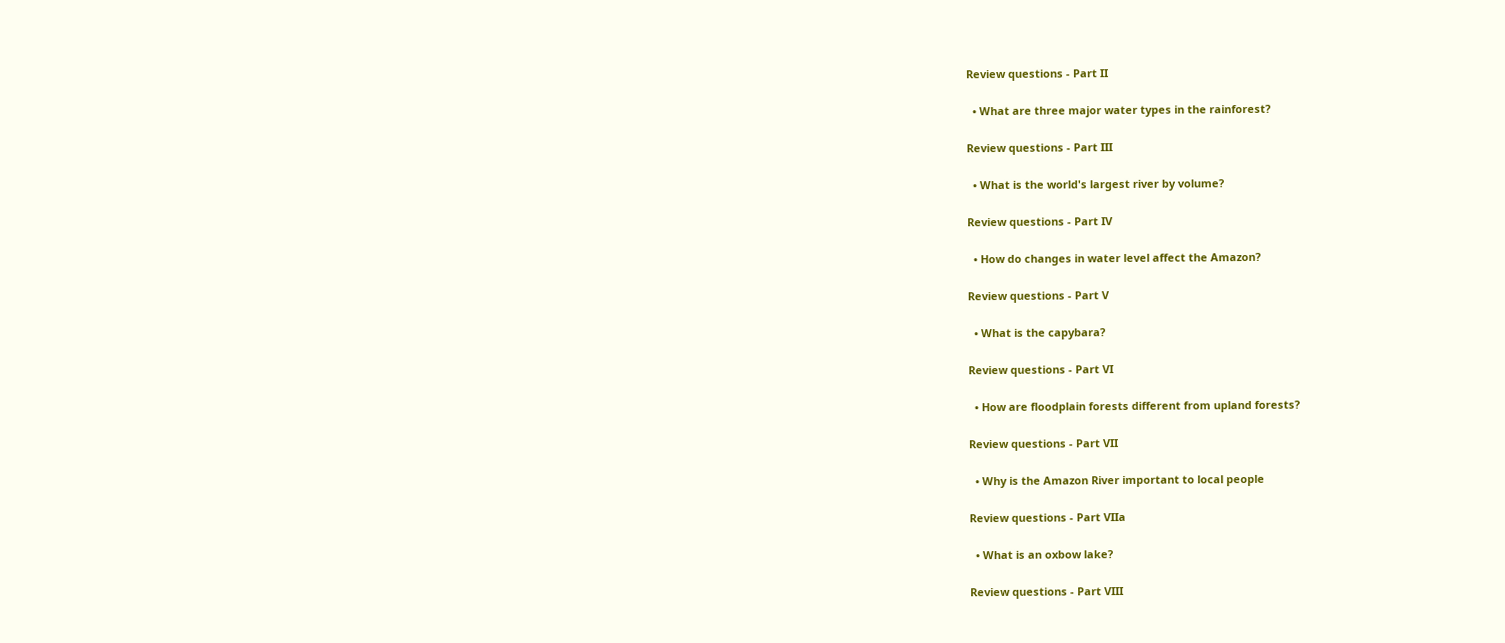Review questions - Part II

  • What are three major water types in the rainforest?

Review questions - Part III

  • What is the world's largest river by volume?

Review questions - Part IV

  • How do changes in water level affect the Amazon?

Review questions - Part V

  • What is the capybara?

Review questions - Part VI

  • How are floodplain forests different from upland forests?

Review questions - Part VII

  • Why is the Amazon River important to local people

Review questions - Part VIIa

  • What is an oxbow lake?

Review questions - Part VIII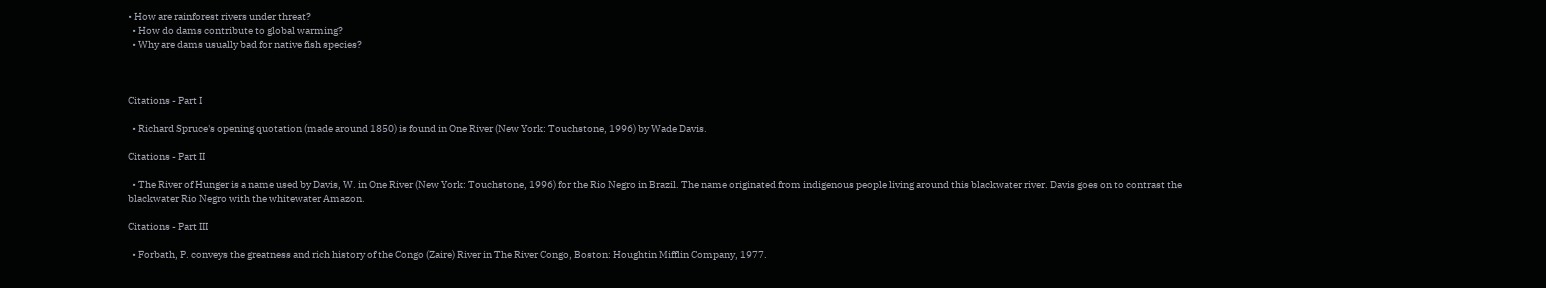• How are rainforest rivers under threat?
  • How do dams contribute to global warming?
  • Why are dams usually bad for native fish species?



Citations - Part I

  • Richard Spruce's opening quotation (made around 1850) is found in One River (New York: Touchstone, 1996) by Wade Davis.

Citations - Part II

  • The River of Hunger is a name used by Davis, W. in One River (New York: Touchstone, 1996) for the Rio Negro in Brazil. The name originated from indigenous people living around this blackwater river. Davis goes on to contrast the blackwater Rio Negro with the whitewater Amazon.

Citations - Part III

  • Forbath, P. conveys the greatness and rich history of the Congo (Zaire) River in The River Congo, Boston: Houghtin Mifflin Company, 1977.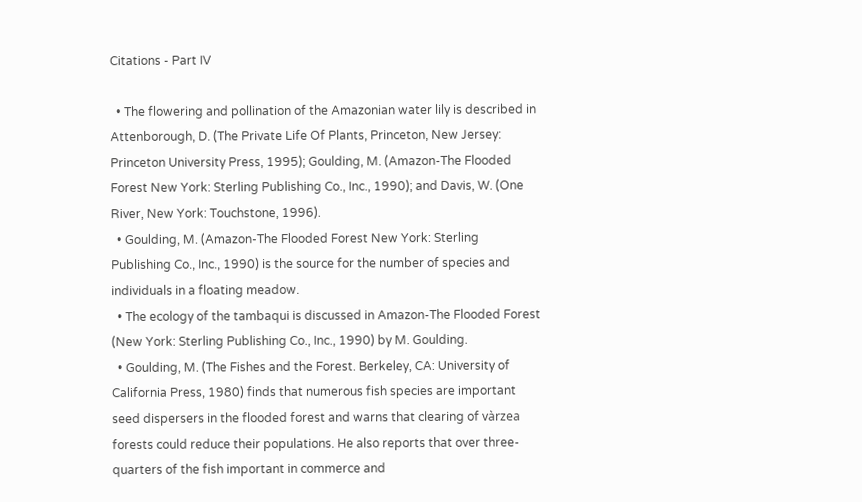Citations - Part IV

  • The flowering and pollination of the Amazonian water lily is described in Attenborough, D. (The Private Life Of Plants, Princeton, New Jersey: Princeton University Press, 1995); Goulding, M. (Amazon-The Flooded Forest New York: Sterling Publishing Co., Inc., 1990); and Davis, W. (One River, New York: Touchstone, 1996).
  • Goulding, M. (Amazon-The Flooded Forest New York: Sterling Publishing Co., Inc., 1990) is the source for the number of species and individuals in a floating meadow.
  • The ecology of the tambaqui is discussed in Amazon-The Flooded Forest (New York: Sterling Publishing Co., Inc., 1990) by M. Goulding.
  • Goulding, M. (The Fishes and the Forest. Berkeley, CA: University of California Press, 1980) finds that numerous fish species are important seed dispersers in the flooded forest and warns that clearing of vàrzea forests could reduce their populations. He also reports that over three-quarters of the fish important in commerce and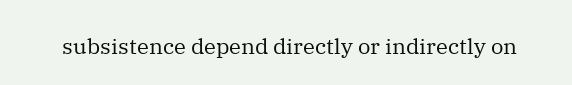subsistence depend directly or indirectly on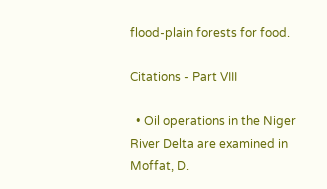flood-plain forests for food.

Citations - Part VIII

  • Oil operations in the Niger River Delta are examined in Moffat, D.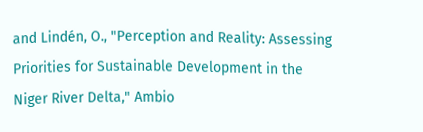and Lindén, O., "Perception and Reality: Assessing Priorities for Sustainable Development in the Niger River Delta," Ambio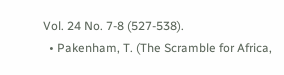Vol. 24 No. 7-8 (527-538).
  • Pakenham, T. (The Scramble for Africa,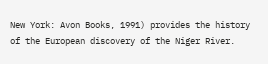New York: Avon Books, 1991) provides the history of the European discovery of the Niger River.